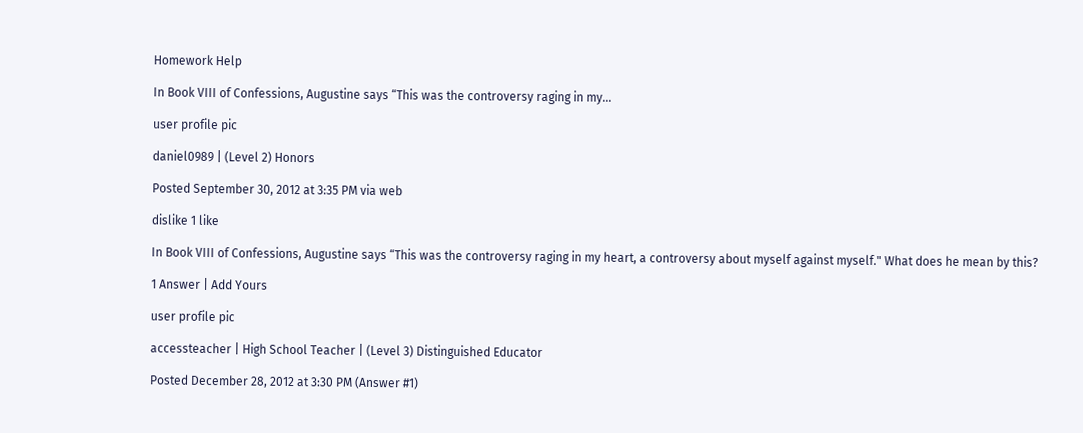Homework Help

In Book VIII of Confessions, Augustine says “This was the controversy raging in my...

user profile pic

daniel0989 | (Level 2) Honors

Posted September 30, 2012 at 3:35 PM via web

dislike 1 like

In Book VIII of Confessions, Augustine says “This was the controversy raging in my heart, a controversy about myself against myself." What does he mean by this?

1 Answer | Add Yours

user profile pic

accessteacher | High School Teacher | (Level 3) Distinguished Educator

Posted December 28, 2012 at 3:30 PM (Answer #1)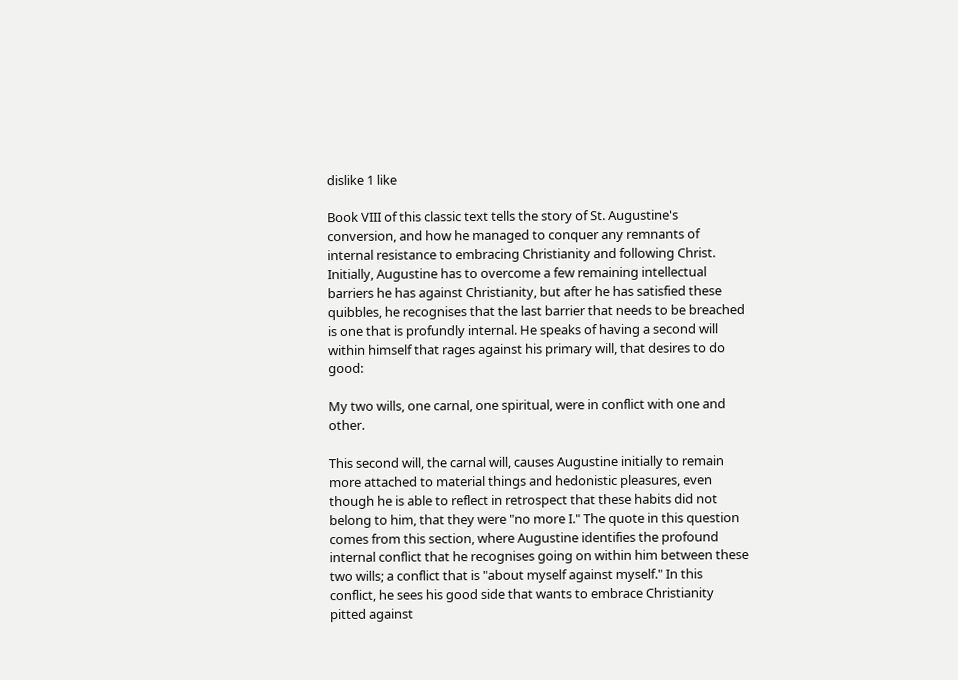dislike 1 like

Book VIII of this classic text tells the story of St. Augustine's conversion, and how he managed to conquer any remnants of internal resistance to embracing Christianity and following Christ. Initially, Augustine has to overcome a few remaining intellectual barriers he has against Christianity, but after he has satisfied these quibbles, he recognises that the last barrier that needs to be breached is one that is profundly internal. He speaks of having a second will within himself that rages against his primary will, that desires to do good:

My two wills, one carnal, one spiritual, were in conflict with one and other.

This second will, the carnal will, causes Augustine initially to remain more attached to material things and hedonistic pleasures, even though he is able to reflect in retrospect that these habits did not belong to him, that they were "no more I." The quote in this question comes from this section, where Augustine identifies the profound internal conflict that he recognises going on within him between these two wills; a conflict that is "about myself against myself." In this conflict, he sees his good side that wants to embrace Christianity pitted against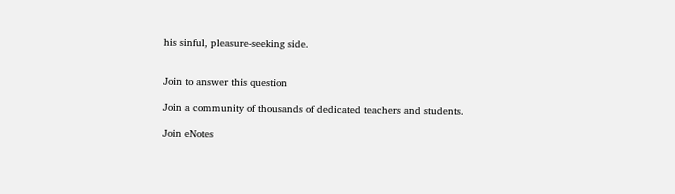his sinful, pleasure-seeking side.


Join to answer this question

Join a community of thousands of dedicated teachers and students.

Join eNotes